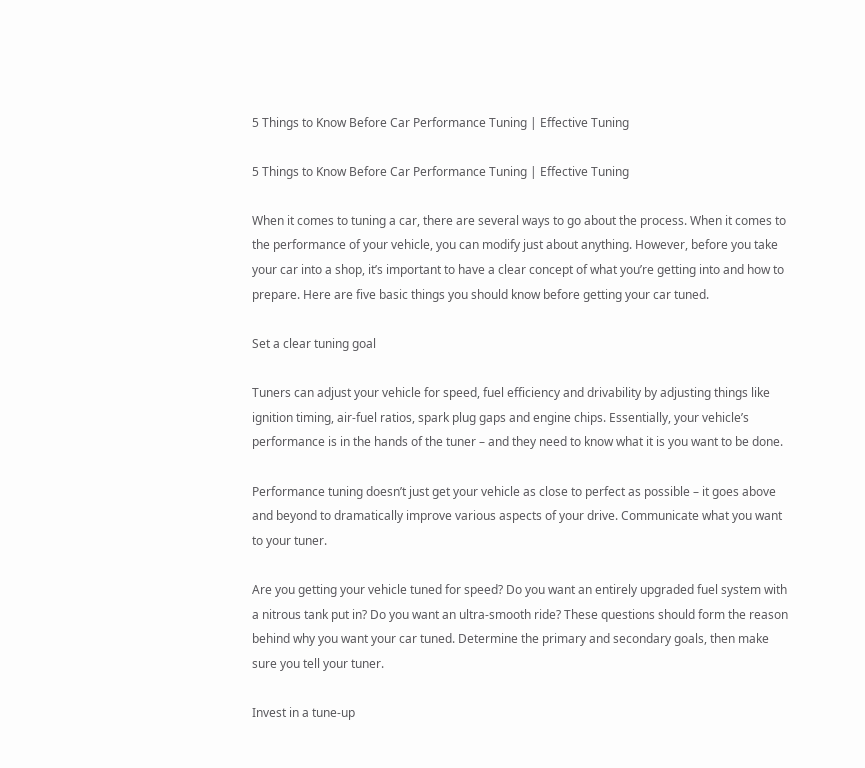5 Things to Know Before Car Performance Tuning | Effective Tuning

5 Things to Know Before Car Performance Tuning | Effective Tuning

When it comes to tuning a car, there are several ways to go about the process. When it comes to the performance of your vehicle, you can modify just about anything. However, before you take your car into a shop, it’s important to have a clear concept of what you’re getting into and how to prepare. Here are five basic things you should know before getting your car tuned.

Set a clear tuning goal

Tuners can adjust your vehicle for speed, fuel efficiency and drivability by adjusting things like ignition timing, air-fuel ratios, spark plug gaps and engine chips. Essentially, your vehicle’s performance is in the hands of the tuner – and they need to know what it is you want to be done.

Performance tuning doesn’t just get your vehicle as close to perfect as possible – it goes above and beyond to dramatically improve various aspects of your drive. Communicate what you want to your tuner.

Are you getting your vehicle tuned for speed? Do you want an entirely upgraded fuel system with a nitrous tank put in? Do you want an ultra-smooth ride? These questions should form the reason behind why you want your car tuned. Determine the primary and secondary goals, then make sure you tell your tuner.

Invest in a tune-up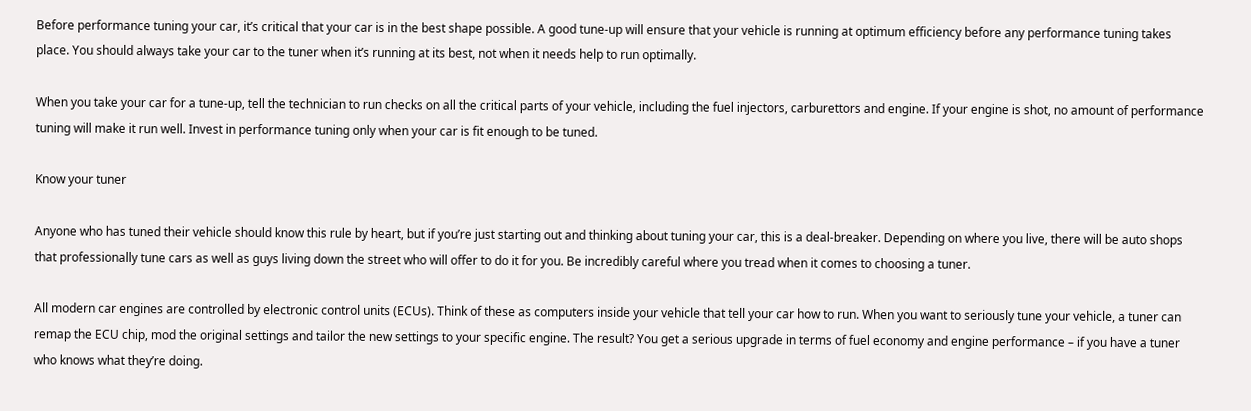Before performance tuning your car, it’s critical that your car is in the best shape possible. A good tune-up will ensure that your vehicle is running at optimum efficiency before any performance tuning takes place. You should always take your car to the tuner when it’s running at its best, not when it needs help to run optimally.

When you take your car for a tune-up, tell the technician to run checks on all the critical parts of your vehicle, including the fuel injectors, carburettors and engine. If your engine is shot, no amount of performance tuning will make it run well. Invest in performance tuning only when your car is fit enough to be tuned.

Know your tuner

Anyone who has tuned their vehicle should know this rule by heart, but if you’re just starting out and thinking about tuning your car, this is a deal-breaker. Depending on where you live, there will be auto shops that professionally tune cars as well as guys living down the street who will offer to do it for you. Be incredibly careful where you tread when it comes to choosing a tuner.

All modern car engines are controlled by electronic control units (ECUs). Think of these as computers inside your vehicle that tell your car how to run. When you want to seriously tune your vehicle, a tuner can remap the ECU chip, mod the original settings and tailor the new settings to your specific engine. The result? You get a serious upgrade in terms of fuel economy and engine performance – if you have a tuner who knows what they’re doing.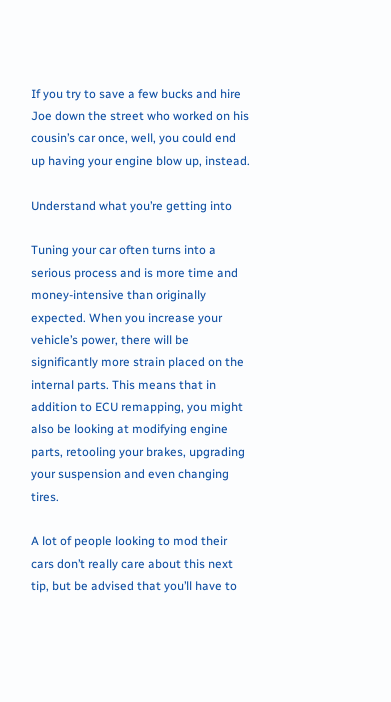If you try to save a few bucks and hire Joe down the street who worked on his cousin’s car once, well, you could end up having your engine blow up, instead.

Understand what you’re getting into

Tuning your car often turns into a serious process and is more time and money-intensive than originally expected. When you increase your vehicle’s power, there will be significantly more strain placed on the internal parts. This means that in addition to ECU remapping, you might also be looking at modifying engine parts, retooling your brakes, upgrading your suspension and even changing tires.

A lot of people looking to mod their cars don’t really care about this next tip, but be advised that you’ll have to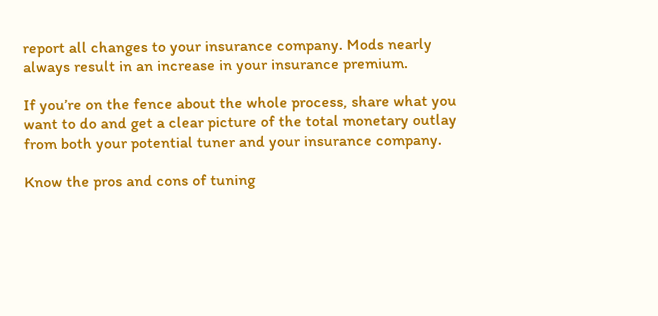report all changes to your insurance company. Mods nearly always result in an increase in your insurance premium.

If you’re on the fence about the whole process, share what you want to do and get a clear picture of the total monetary outlay from both your potential tuner and your insurance company.

Know the pros and cons of tuning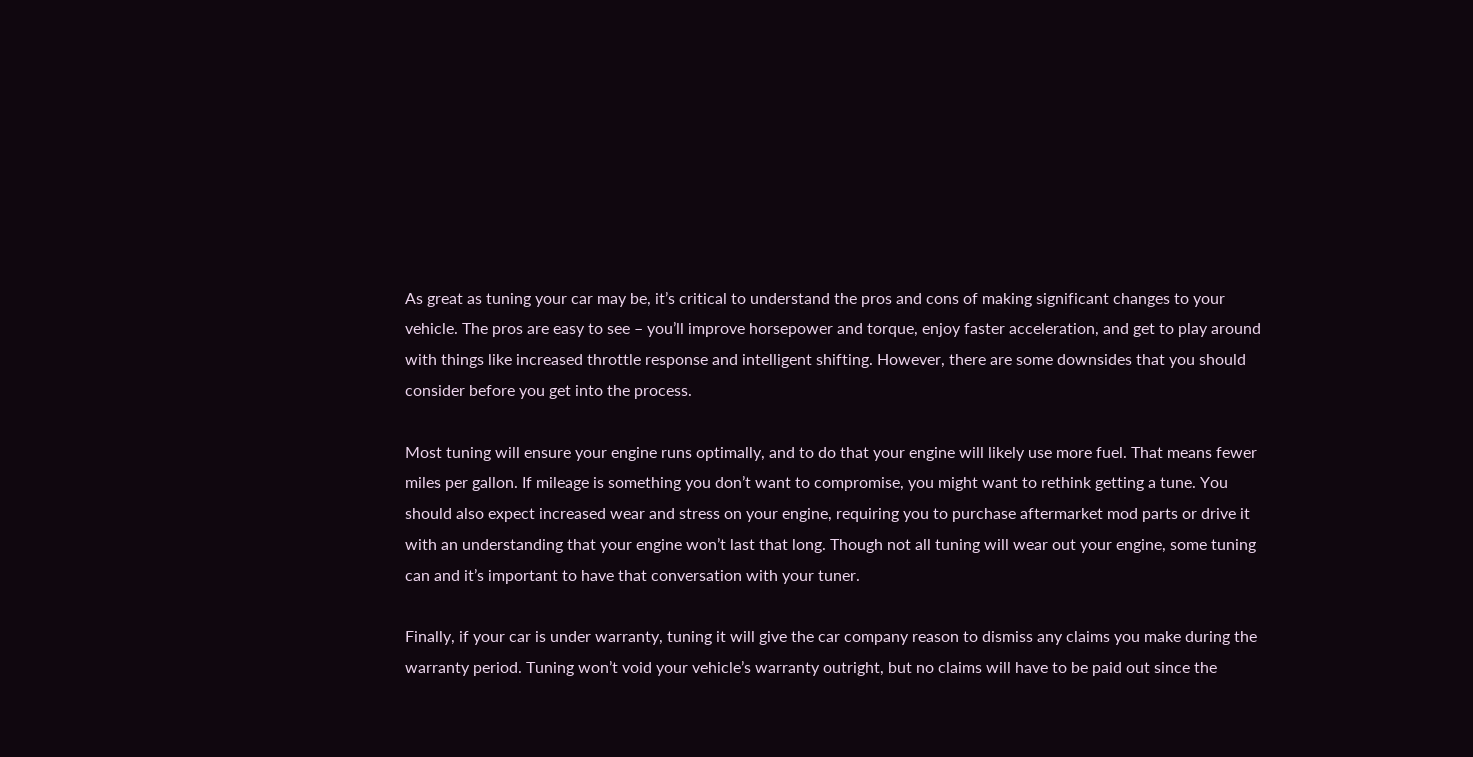As great as tuning your car may be, it’s critical to understand the pros and cons of making significant changes to your vehicle. The pros are easy to see – you’ll improve horsepower and torque, enjoy faster acceleration, and get to play around with things like increased throttle response and intelligent shifting. However, there are some downsides that you should consider before you get into the process.

Most tuning will ensure your engine runs optimally, and to do that your engine will likely use more fuel. That means fewer miles per gallon. If mileage is something you don’t want to compromise, you might want to rethink getting a tune. You should also expect increased wear and stress on your engine, requiring you to purchase aftermarket mod parts or drive it with an understanding that your engine won’t last that long. Though not all tuning will wear out your engine, some tuning can and it’s important to have that conversation with your tuner.

Finally, if your car is under warranty, tuning it will give the car company reason to dismiss any claims you make during the warranty period. Tuning won’t void your vehicle’s warranty outright, but no claims will have to be paid out since the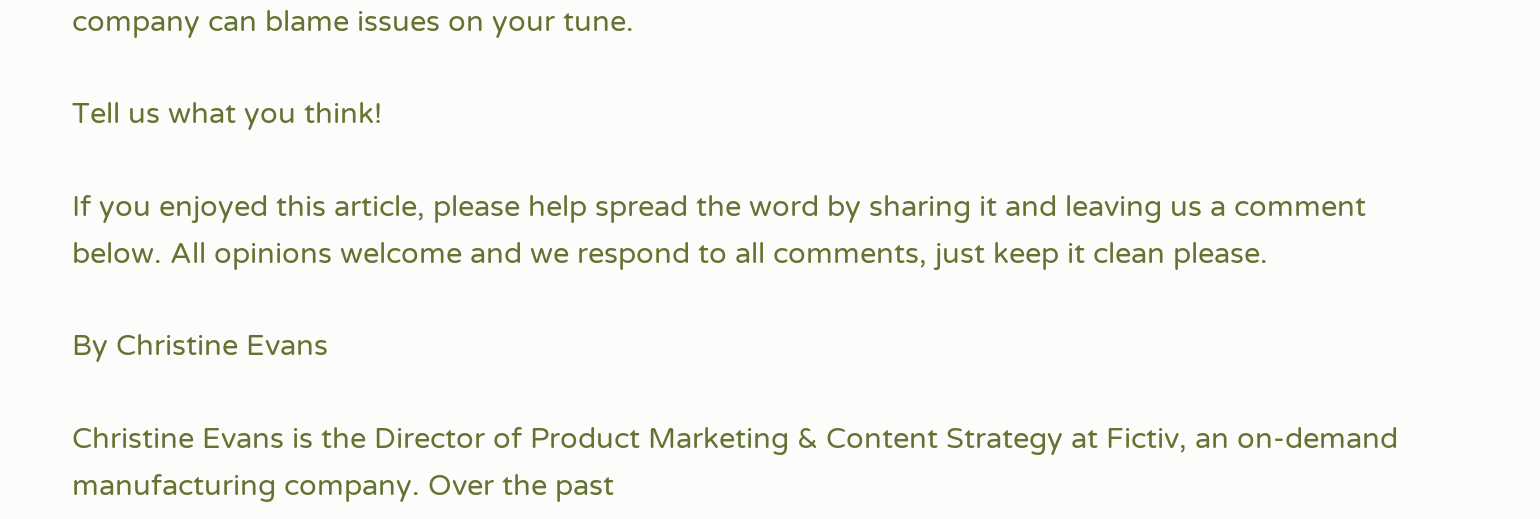company can blame issues on your tune.

Tell us what you think!

If you enjoyed this article, please help spread the word by sharing it and leaving us a comment below. All opinions welcome and we respond to all comments, just keep it clean please.

By Christine Evans

Christine Evans is the Director of Product Marketing & Content Strategy at Fictiv, an on-demand manufacturing company. Over the past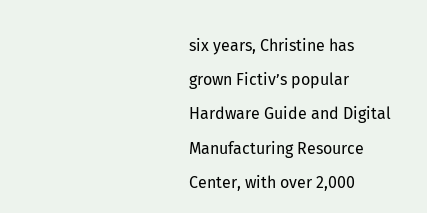six years, Christine has grown Fictiv’s popular Hardware Guide and Digital Manufacturing Resource Center, with over 2,000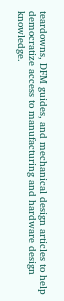teardowns, DFM guides, and mechanical design articles to help democratize access to manufacturing and hardware design knowledge.